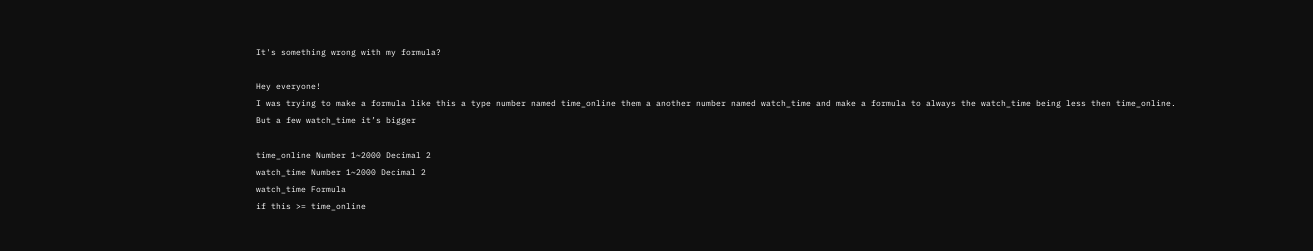It's something wrong with my formula?

Hey everyone!
I was trying to make a formula like this a type number named time_online them a another number named watch_time and make a formula to always the watch_time being less then time_online.
But a few watch_time it’s bigger

time_online Number 1~2000 Decimal 2
watch_time Number 1~2000 Decimal 2
watch_time Formula
if this >= time_online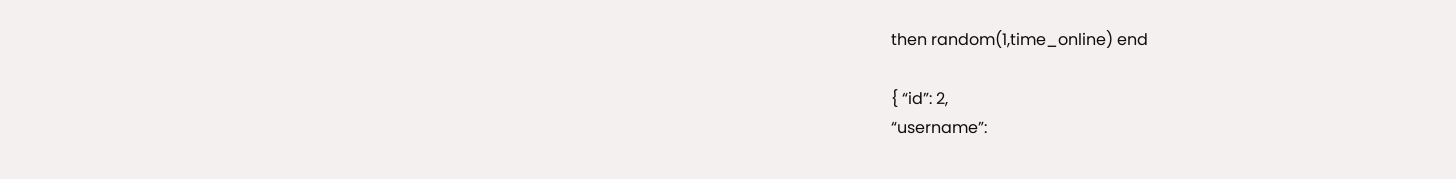then random(1,time_online) end

{ “id”: 2,
“username”: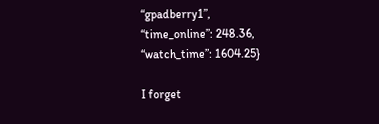“gpadberry1”,
“time_online”: 248.36,
“watch_time”: 1604.25}

I forget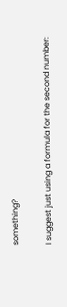something?

I suggest just using a formula for the second number: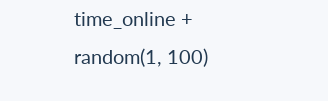time_online + random(1, 100)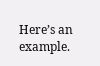Here’s an example.